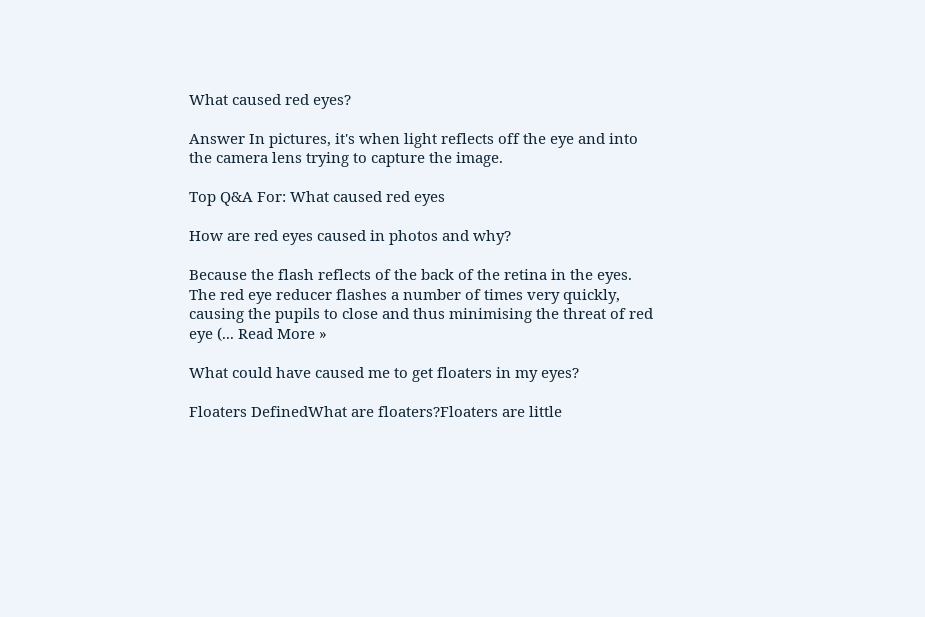What caused red eyes?

Answer In pictures, it's when light reflects off the eye and into the camera lens trying to capture the image.

Top Q&A For: What caused red eyes

How are red eyes caused in photos and why?

Because the flash reflects of the back of the retina in the eyes. The red eye reducer flashes a number of times very quickly, causing the pupils to close and thus minimising the threat of red eye (... Read More »

What could have caused me to get floaters in my eyes?

Floaters DefinedWhat are floaters?Floaters are little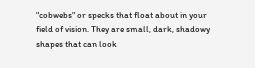"cobwebs" or specks that float about in your field of vision. They are small, dark, shadowy shapes that can look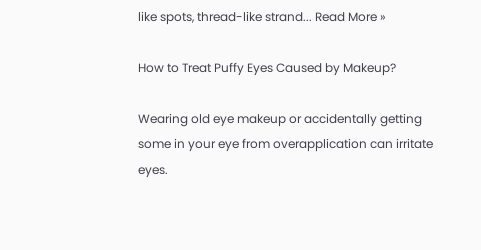like spots, thread-like strand... Read More »

How to Treat Puffy Eyes Caused by Makeup?

Wearing old eye makeup or accidentally getting some in your eye from overapplication can irritate eyes.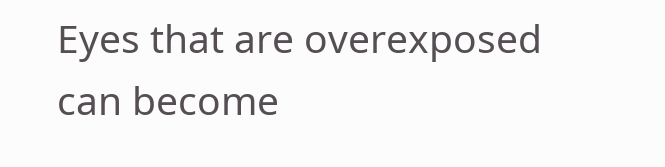Eyes that are overexposed can become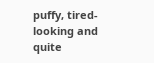puffy, tired-looking and quite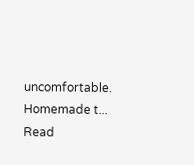uncomfortable. Homemade t... Read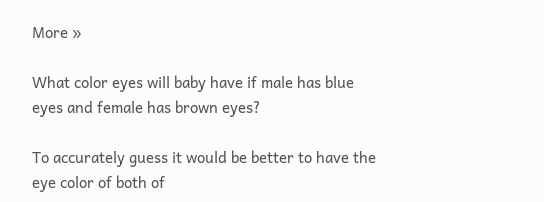More »

What color eyes will baby have if male has blue eyes and female has brown eyes?

To accurately guess it would be better to have the eye color of both of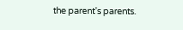the parent's parents.